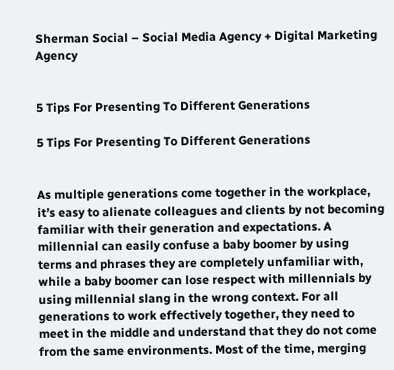Sherman Social – Social Media Agency + Digital Marketing Agency


5 Tips For Presenting To Different Generations

5 Tips For Presenting To Different Generations


As multiple generations come together in the workplace, it’s easy to alienate colleagues and clients by not becoming familiar with their generation and expectations. A millennial can easily confuse a baby boomer by using terms and phrases they are completely unfamiliar with, while a baby boomer can lose respect with millennials by using millennial slang in the wrong context. For all generations to work effectively together, they need to meet in the middle and understand that they do not come from the same environments. Most of the time, merging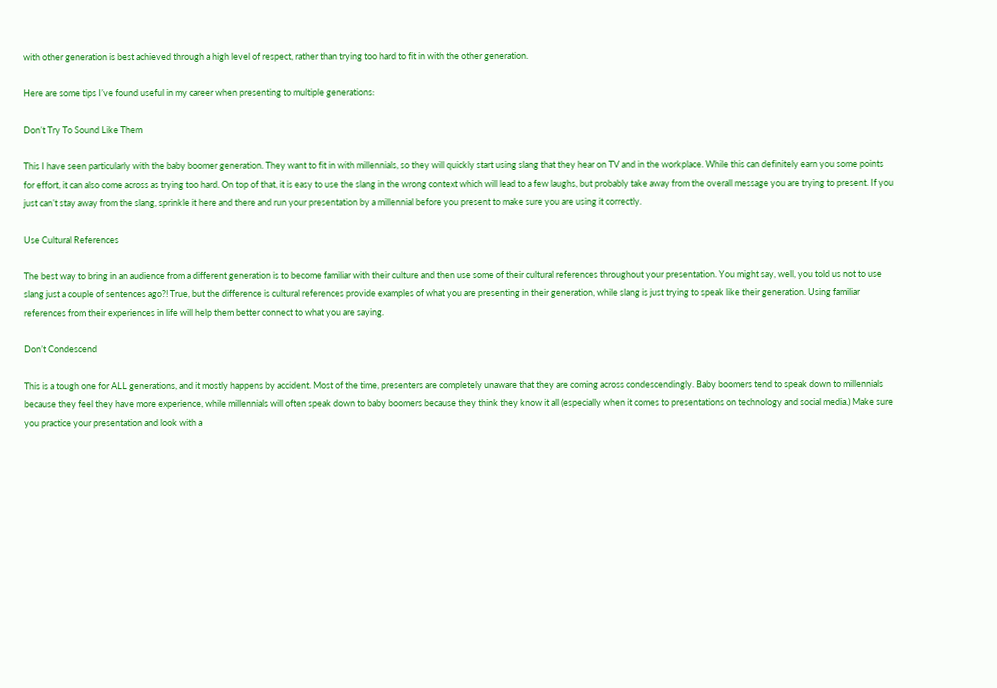with other generation is best achieved through a high level of respect, rather than trying too hard to fit in with the other generation.

Here are some tips I’ve found useful in my career when presenting to multiple generations:

Don’t Try To Sound Like Them

This I have seen particularly with the baby boomer generation. They want to fit in with millennials, so they will quickly start using slang that they hear on TV and in the workplace. While this can definitely earn you some points for effort, it can also come across as trying too hard. On top of that, it is easy to use the slang in the wrong context which will lead to a few laughs, but probably take away from the overall message you are trying to present. If you just can’t stay away from the slang, sprinkle it here and there and run your presentation by a millennial before you present to make sure you are using it correctly.

Use Cultural References

The best way to bring in an audience from a different generation is to become familiar with their culture and then use some of their cultural references throughout your presentation. You might say, well, you told us not to use slang just a couple of sentences ago?! True, but the difference is cultural references provide examples of what you are presenting in their generation, while slang is just trying to speak like their generation. Using familiar references from their experiences in life will help them better connect to what you are saying.

Don’t Condescend

This is a tough one for ALL generations, and it mostly happens by accident. Most of the time, presenters are completely unaware that they are coming across condescendingly. Baby boomers tend to speak down to millennials because they feel they have more experience, while millennials will often speak down to baby boomers because they think they know it all (especially when it comes to presentations on technology and social media.) Make sure you practice your presentation and look with a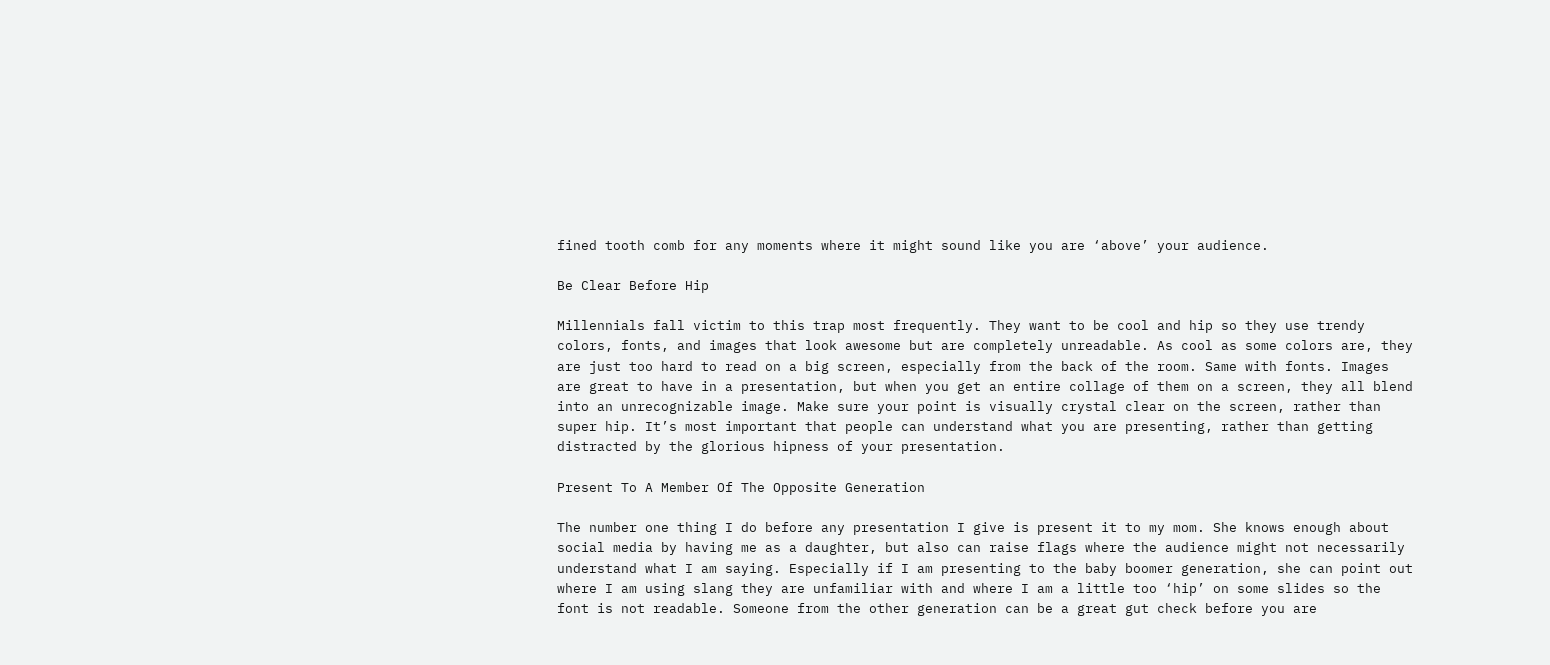fined tooth comb for any moments where it might sound like you are ‘above’ your audience.

Be Clear Before Hip

Millennials fall victim to this trap most frequently. They want to be cool and hip so they use trendy colors, fonts, and images that look awesome but are completely unreadable. As cool as some colors are, they are just too hard to read on a big screen, especially from the back of the room. Same with fonts. Images are great to have in a presentation, but when you get an entire collage of them on a screen, they all blend into an unrecognizable image. Make sure your point is visually crystal clear on the screen, rather than super hip. It’s most important that people can understand what you are presenting, rather than getting distracted by the glorious hipness of your presentation.

Present To A Member Of The Opposite Generation

The number one thing I do before any presentation I give is present it to my mom. She knows enough about social media by having me as a daughter, but also can raise flags where the audience might not necessarily understand what I am saying. Especially if I am presenting to the baby boomer generation, she can point out where I am using slang they are unfamiliar with and where I am a little too ‘hip’ on some slides so the font is not readable. Someone from the other generation can be a great gut check before you are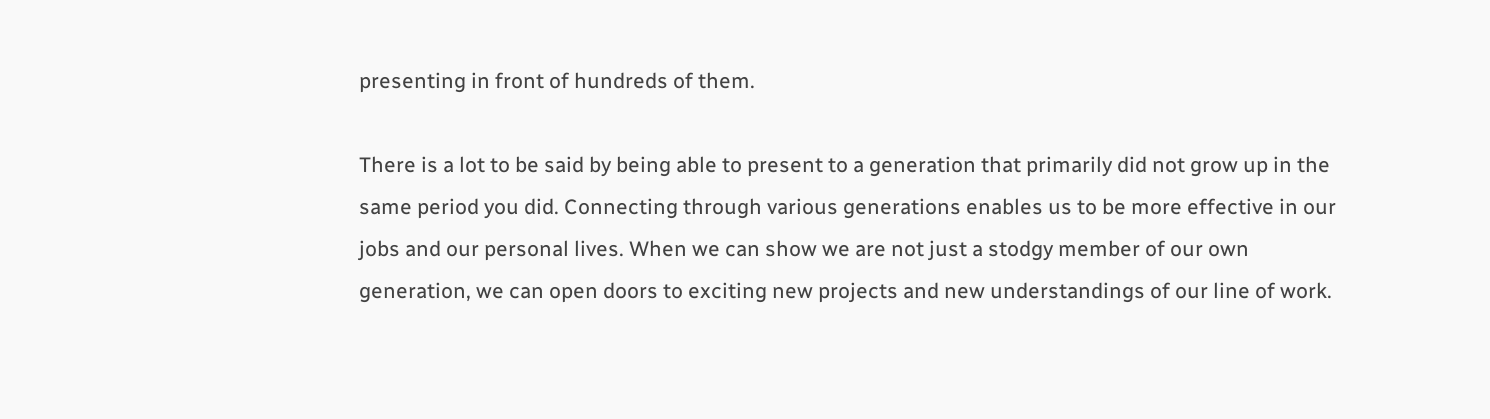presenting in front of hundreds of them.

There is a lot to be said by being able to present to a generation that primarily did not grow up in the same period you did. Connecting through various generations enables us to be more effective in our jobs and our personal lives. When we can show we are not just a stodgy member of our own generation, we can open doors to exciting new projects and new understandings of our line of work.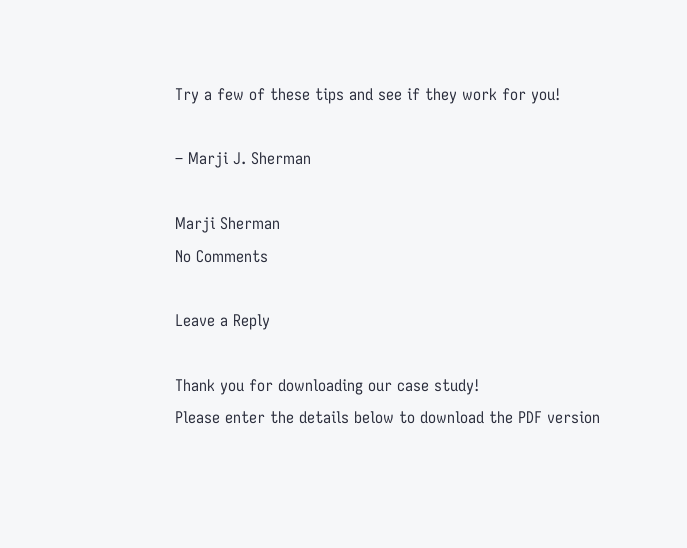Try a few of these tips and see if they work for you!

– Marji J. Sherman

Marji Sherman
No Comments

Leave a Reply

Thank you for downloading our case study!
Please enter the details below to download the PDF version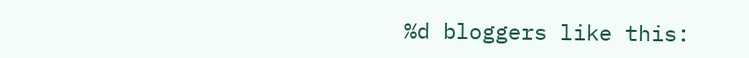%d bloggers like this: